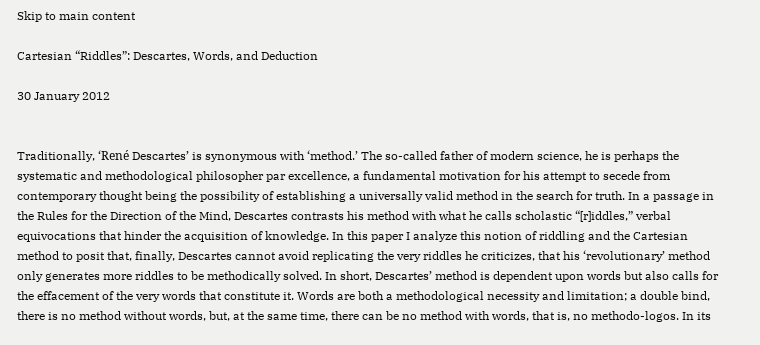Skip to main content

Cartesian “Riddles”: Descartes, Words, and Deduction

30 January 2012


Traditionally, ‘René Descartes’ is synonymous with ‘method.’ The so-called father of modern science, he is perhaps the systematic and methodological philosopher par excellence, a fundamental motivation for his attempt to secede from contemporary thought being the possibility of establishing a universally valid method in the search for truth. In a passage in the Rules for the Direction of the Mind, Descartes contrasts his method with what he calls scholastic “[r]iddles,” verbal equivocations that hinder the acquisition of knowledge. In this paper I analyze this notion of riddling and the Cartesian method to posit that, finally, Descartes cannot avoid replicating the very riddles he criticizes, that his ‘revolutionary’ method only generates more riddles to be methodically solved. In short, Descartes’ method is dependent upon words but also calls for the effacement of the very words that constitute it. Words are both a methodological necessity and limitation; a double bind, there is no method without words, but, at the same time, there can be no method with words, that is, no methodo-logos. In its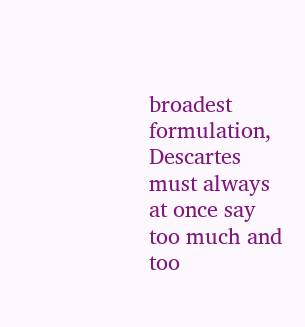broadest formulation, Descartes must always at once say too much and too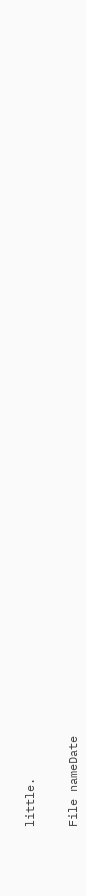little.


File nameDate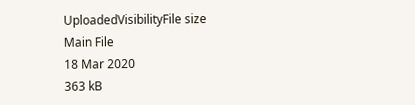UploadedVisibilityFile size
Main File
18 Mar 2020
363 kB